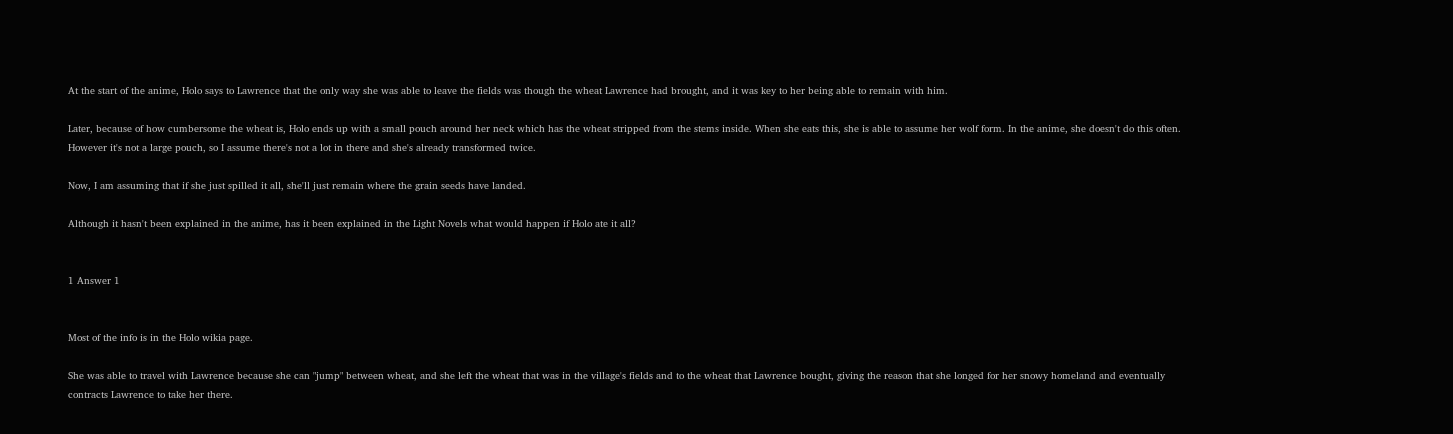At the start of the anime, Holo says to Lawrence that the only way she was able to leave the fields was though the wheat Lawrence had brought, and it was key to her being able to remain with him.

Later, because of how cumbersome the wheat is, Holo ends up with a small pouch around her neck which has the wheat stripped from the stems inside. When she eats this, she is able to assume her wolf form. In the anime, she doesn't do this often. However it's not a large pouch, so I assume there's not a lot in there and she's already transformed twice.

Now, I am assuming that if she just spilled it all, she'll just remain where the grain seeds have landed.

Although it hasn't been explained in the anime, has it been explained in the Light Novels what would happen if Holo ate it all?


1 Answer 1


Most of the info is in the Holo wikia page.

She was able to travel with Lawrence because she can "jump" between wheat, and she left the wheat that was in the village's fields and to the wheat that Lawrence bought, giving the reason that she longed for her snowy homeland and eventually contracts Lawrence to take her there.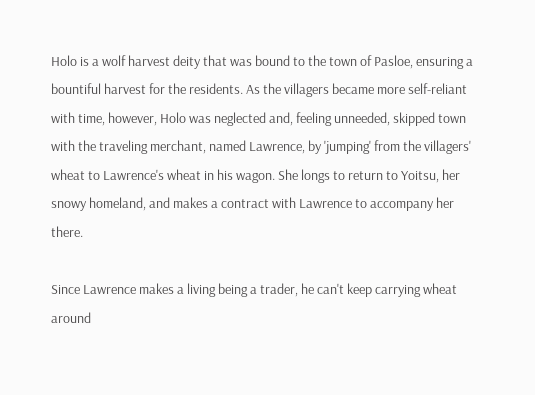Holo is a wolf harvest deity that was bound to the town of Pasloe, ensuring a bountiful harvest for the residents. As the villagers became more self-reliant with time, however, Holo was neglected and, feeling unneeded, skipped town with the traveling merchant, named Lawrence, by 'jumping' from the villagers' wheat to Lawrence's wheat in his wagon. She longs to return to Yoitsu, her snowy homeland, and makes a contract with Lawrence to accompany her there.

Since Lawrence makes a living being a trader, he can't keep carrying wheat around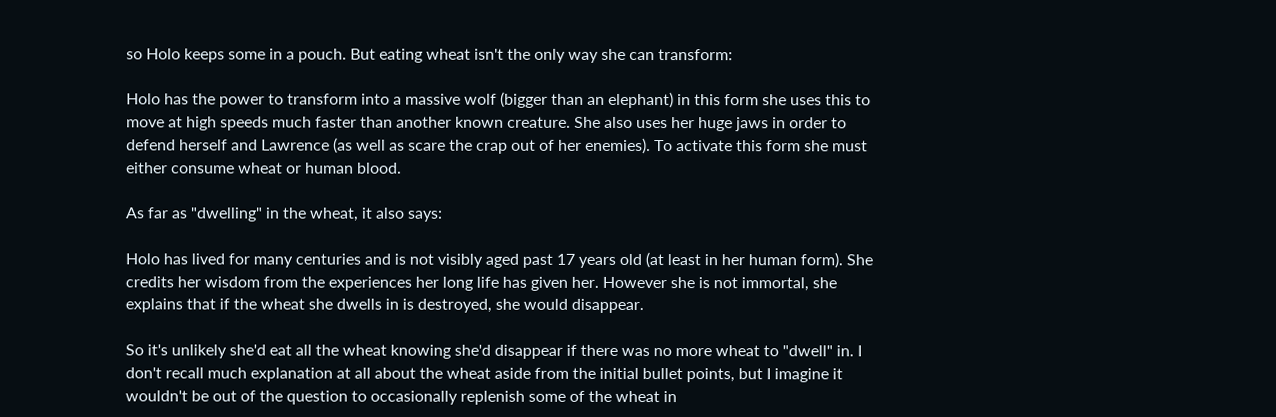so Holo keeps some in a pouch. But eating wheat isn't the only way she can transform:

Holo has the power to transform into a massive wolf (bigger than an elephant) in this form she uses this to move at high speeds much faster than another known creature. She also uses her huge jaws in order to defend herself and Lawrence (as well as scare the crap out of her enemies). To activate this form she must either consume wheat or human blood.

As far as "dwelling" in the wheat, it also says:

Holo has lived for many centuries and is not visibly aged past 17 years old (at least in her human form). She credits her wisdom from the experiences her long life has given her. However she is not immortal, she explains that if the wheat she dwells in is destroyed, she would disappear.

So it's unlikely she'd eat all the wheat knowing she'd disappear if there was no more wheat to "dwell" in. I don't recall much explanation at all about the wheat aside from the initial bullet points, but I imagine it wouldn't be out of the question to occasionally replenish some of the wheat in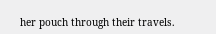her pouch through their travels.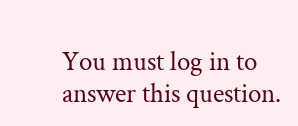You must log in to answer this question.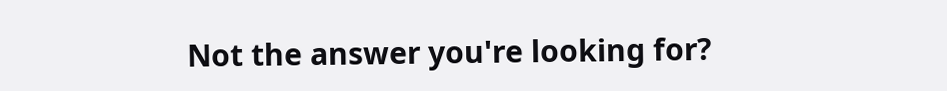Not the answer you're looking for?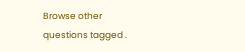Browse other questions tagged .